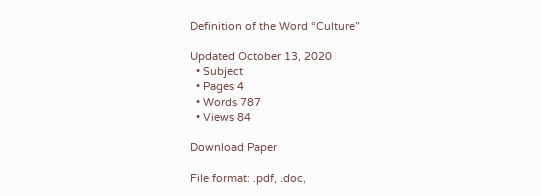Definition of the Word “Culture”

Updated October 13, 2020
  • Subject
  • Pages 4
  • Words 787
  • Views 84

Download Paper

File format: .pdf, .doc,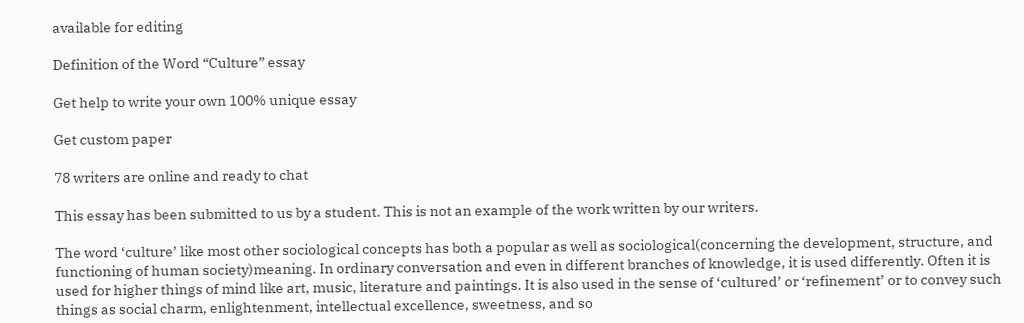available for editing

Definition of the Word “Culture” essay

Get help to write your own 100% unique essay

Get custom paper

78 writers are online and ready to chat

This essay has been submitted to us by a student. This is not an example of the work written by our writers.

The word ‘culture’ like most other sociological concepts has both a popular as well as sociological(concerning the development, structure, and functioning of human society)meaning. In ordinary conversation and even in different branches of knowledge, it is used differently. Often it is used for higher things of mind like art, music, literature and paintings. It is also used in the sense of ‘cultured’ or ‘refinement’ or to convey such things as social charm, enlightenment, intellectual excellence, sweetness, and so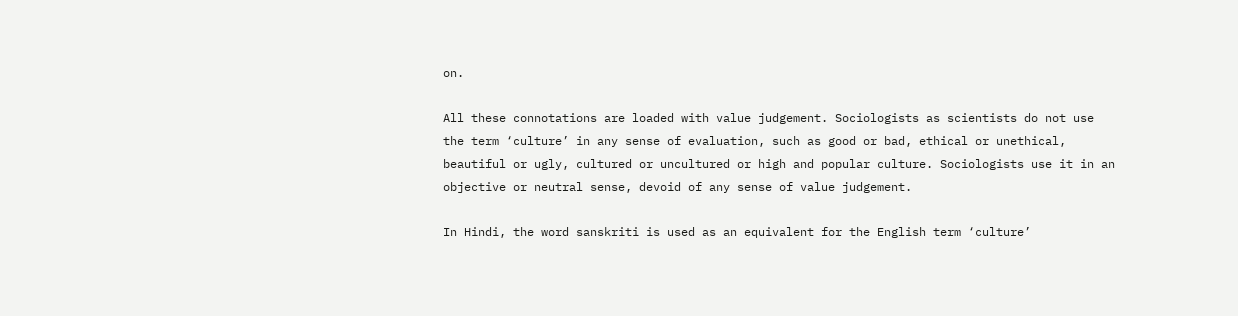on.

All these connotations are loaded with value judgement. Sociologists as scientists do not use the term ‘culture’ in any sense of evaluation, such as good or bad, ethical or unethical, beautiful or ugly, cultured or uncultured or high and popular culture. Sociologists use it in an objective or neutral sense, devoid of any sense of value judgement.

In Hindi, the word sanskriti is used as an equivalent for the English term ‘culture’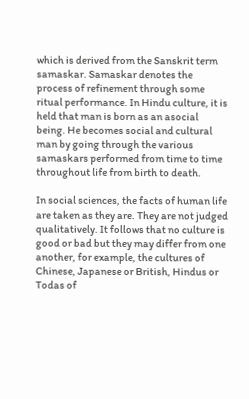which is derived from the Sanskrit term samaskar. Samaskar denotes the process of refinement through some ritual performance. In Hindu culture, it is held that man is born as an asocial being. He becomes social and cultural man by going through the various samaskars performed from time to time throughout life from birth to death.

In social sciences, the facts of human life are taken as they are. They are not judged qualitatively. It follows that no culture is good or bad but they may differ from one another, for example, the cultures of Chinese, Japanese or British, Hindus or Todas of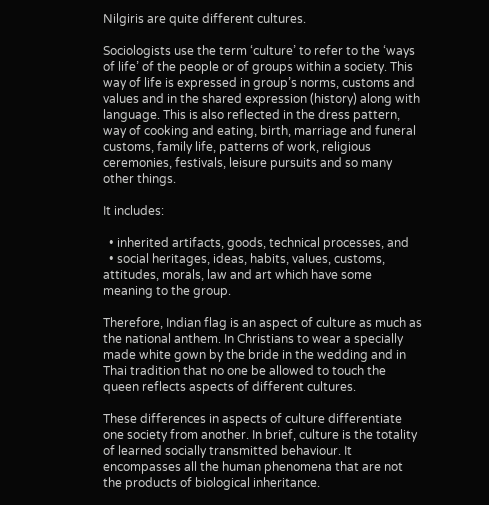Nilgiris are quite different cultures.

Sociologists use the term ‘culture’ to refer to the ‘ways of life’ of the people or of groups within a society. This way of life is expressed in group’s norms, customs and values and in the shared expression (history) along with language. This is also reflected in the dress pattern, way of cooking and eating, birth, marriage and funeral customs, family life, patterns of work, religious ceremonies, festivals, leisure pursuits and so many other things.

It includes:

  • inherited artifacts, goods, technical processes, and
  • social heritages, ideas, habits, values, customs, attitudes, morals, law and art which have some meaning to the group.

Therefore, Indian flag is an aspect of culture as much as the national anthem. In Christians to wear a specially made white gown by the bride in the wedding and in Thai tradition that no one be allowed to touch the queen reflects aspects of different cultures.

These differences in aspects of culture differentiate one society from another. In brief, culture is the totality of learned socially transmitted behaviour. It encompasses all the human phenomena that are not the products of biological inheritance.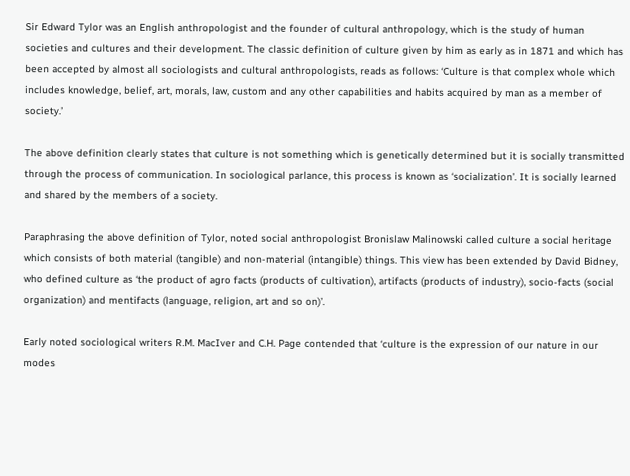Sir Edward Tylor was an English anthropologist and the founder of cultural anthropology, which is the study of human societies and cultures and their development. The classic definition of culture given by him as early as in 1871 and which has been accepted by almost all sociologists and cultural anthropologists, reads as follows: ‘Culture is that complex whole which includes knowledge, belief, art, morals, law, custom and any other capabilities and habits acquired by man as a member of society.’

The above definition clearly states that culture is not something which is genetically determined but it is socially transmitted through the process of communication. In sociological parlance, this process is known as ‘socialization’. It is socially learned and shared by the members of a society.

Paraphrasing the above definition of Tylor, noted social anthropologist Bronislaw Malinowski called culture a social heritage which consists of both material (tangible) and non-material (intangible) things. This view has been extended by David Bidney, who defined culture as ‘the product of agro facts (products of cultivation), artifacts (products of industry), socio-facts (social organization) and mentifacts (language, religion, art and so on)’.

Early noted sociological writers R.M. MacIver and C.H. Page contended that ‘culture is the expression of our nature in our modes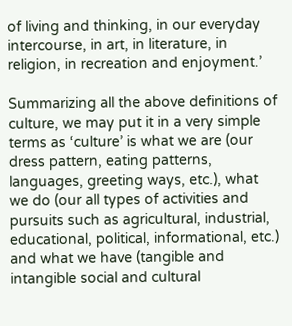of living and thinking, in our everyday intercourse, in art, in literature, in religion, in recreation and enjoyment.’

Summarizing all the above definitions of culture, we may put it in a very simple terms as ‘culture’ is what we are (our dress pattern, eating patterns, languages, greeting ways, etc.), what we do (our all types of activities and pursuits such as agricultural, industrial, educational, political, informational, etc.) and what we have (tangible and intangible social and cultural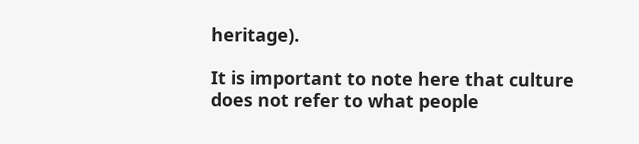heritage).

It is important to note here that culture does not refer to what people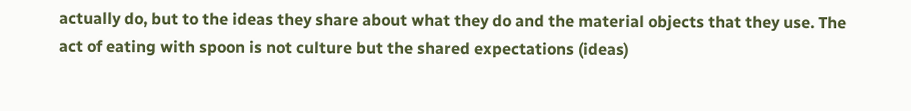actually do, but to the ideas they share about what they do and the material objects that they use. The act of eating with spoon is not culture but the shared expectations (ideas)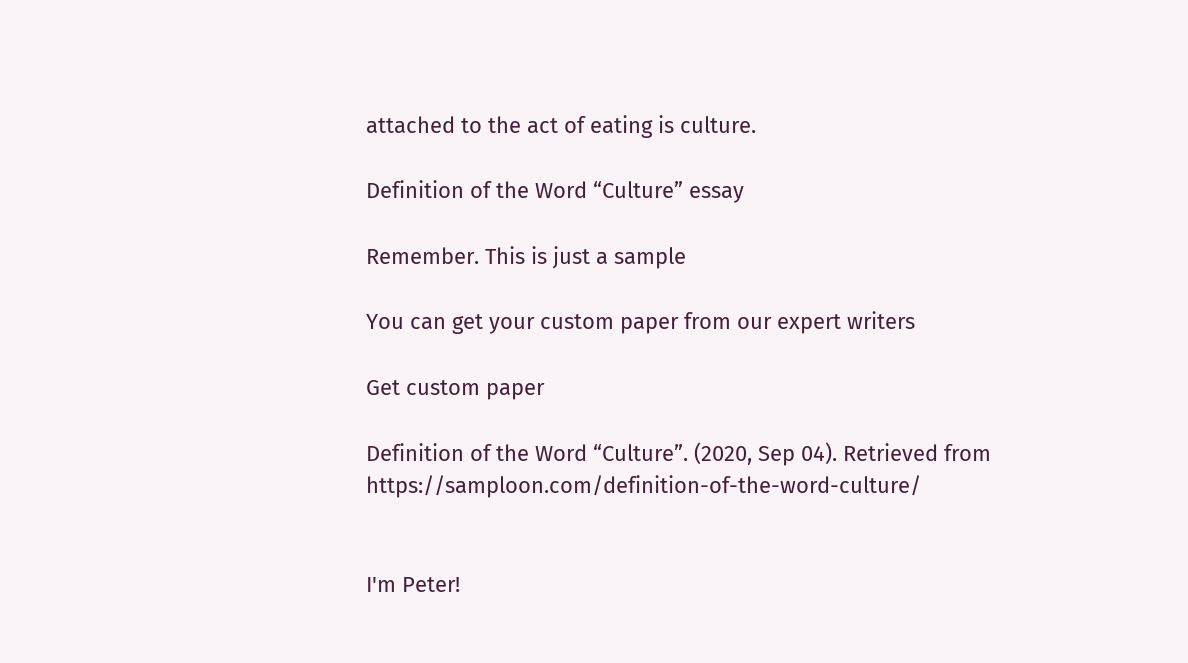attached to the act of eating is culture.

Definition of the Word “Culture” essay

Remember. This is just a sample

You can get your custom paper from our expert writers

Get custom paper

Definition of the Word “Culture”. (2020, Sep 04). Retrieved from https://samploon.com/definition-of-the-word-culture/


I'm Peter!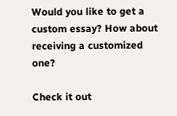Would you like to get a custom essay? How about receiving a customized one?

Check it out